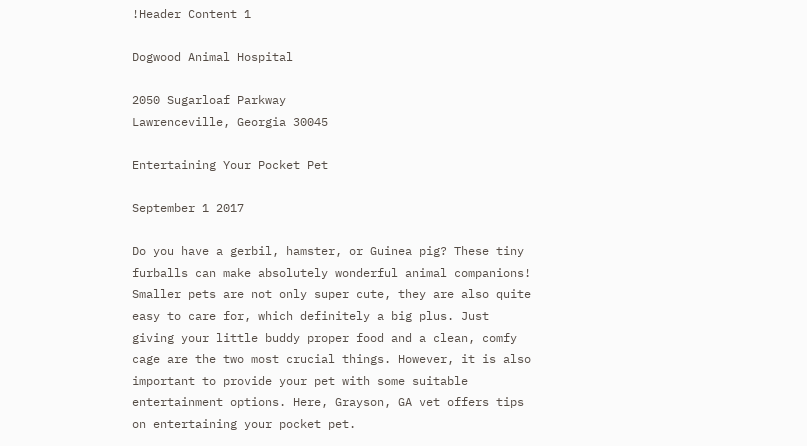!Header Content 1

Dogwood Animal Hospital

2050 Sugarloaf Parkway
Lawrenceville, Georgia 30045

Entertaining Your Pocket Pet

September 1 2017

Do you have a gerbil, hamster, or Guinea pig? These tiny furballs can make absolutely wonderful animal companions! Smaller pets are not only super cute, they are also quite easy to care for, which definitely a big plus. Just giving your little buddy proper food and a clean, comfy cage are the two most crucial things. However, it is also important to provide your pet with some suitable entertainment options. Here, Grayson, GA vet offers tips on entertaining your pocket pet.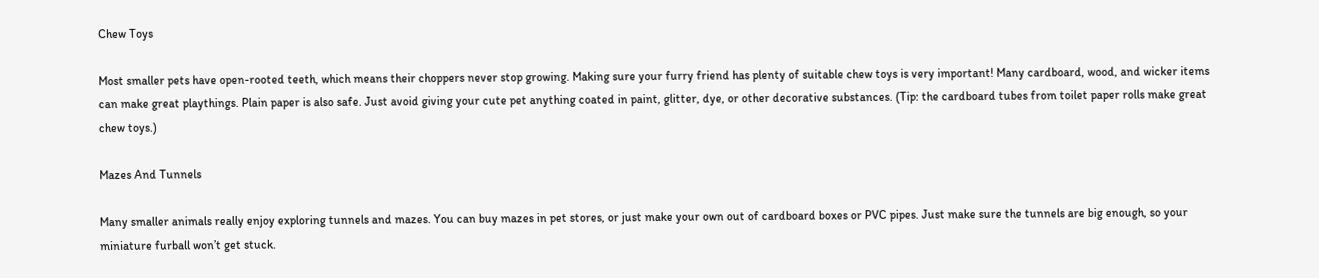Chew Toys

Most smaller pets have open-rooted teeth, which means their choppers never stop growing. Making sure your furry friend has plenty of suitable chew toys is very important! Many cardboard, wood, and wicker items can make great playthings. Plain paper is also safe. Just avoid giving your cute pet anything coated in paint, glitter, dye, or other decorative substances. (Tip: the cardboard tubes from toilet paper rolls make great chew toys.)

Mazes And Tunnels

Many smaller animals really enjoy exploring tunnels and mazes. You can buy mazes in pet stores, or just make your own out of cardboard boxes or PVC pipes. Just make sure the tunnels are big enough, so your miniature furball won’t get stuck.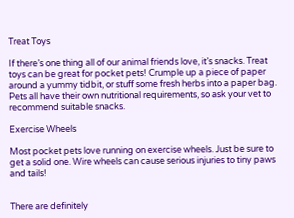Treat Toys

If there’s one thing all of our animal friends love, it’s snacks. Treat toys can be great for pocket pets! Crumple up a piece of paper around a yummy tidbit, or stuff some fresh herbs into a paper bag. Pets all have their own nutritional requirements, so ask your vet to recommend suitable snacks.

Exercise Wheels

Most pocket pets love running on exercise wheels. Just be sure to get a solid one. Wire wheels can cause serious injuries to tiny paws and tails!


There are definitely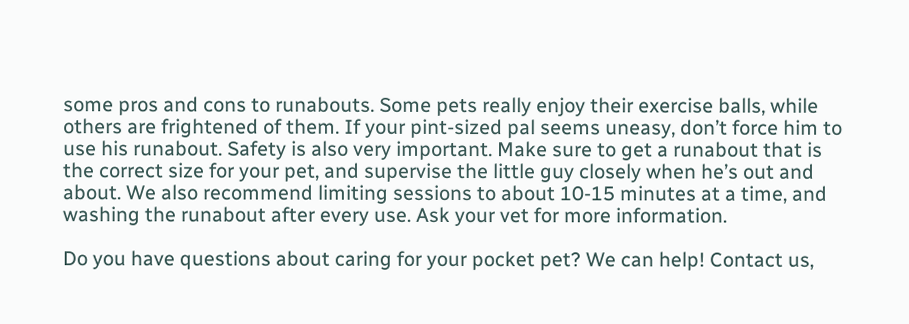some pros and cons to runabouts. Some pets really enjoy their exercise balls, while others are frightened of them. If your pint-sized pal seems uneasy, don’t force him to use his runabout. Safety is also very important. Make sure to get a runabout that is the correct size for your pet, and supervise the little guy closely when he’s out and about. We also recommend limiting sessions to about 10-15 minutes at a time, and washing the runabout after every use. Ask your vet for more information.

Do you have questions about caring for your pocket pet? We can help! Contact us,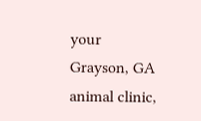your Grayson, GA animal clinic,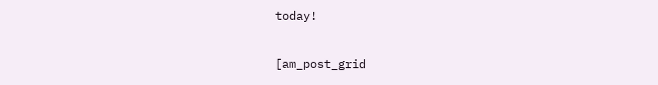today!

[am_post_grid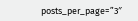posts_per_page=”3″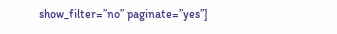show_filter=”no” paginate=”yes”]